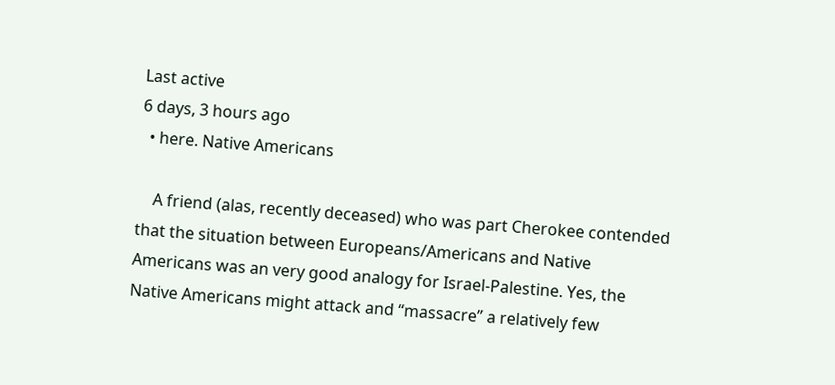Last active
6 days, 3 hours ago
  • here. Native Americans

    A friend (alas, recently deceased) who was part Cherokee contended that the situation between Europeans/Americans and Native Americans was an very good analogy for Israel-Palestine. Yes, the Native Americans might attack and “massacre” a relatively few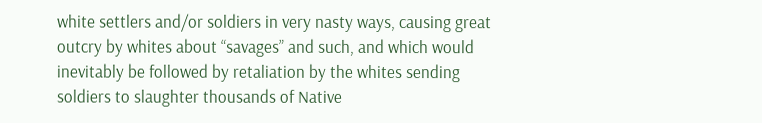white settlers and/or soldiers in very nasty ways, causing great outcry by whites about “savages” and such, and which would inevitably be followed by retaliation by the whites sending soldiers to slaughter thousands of Native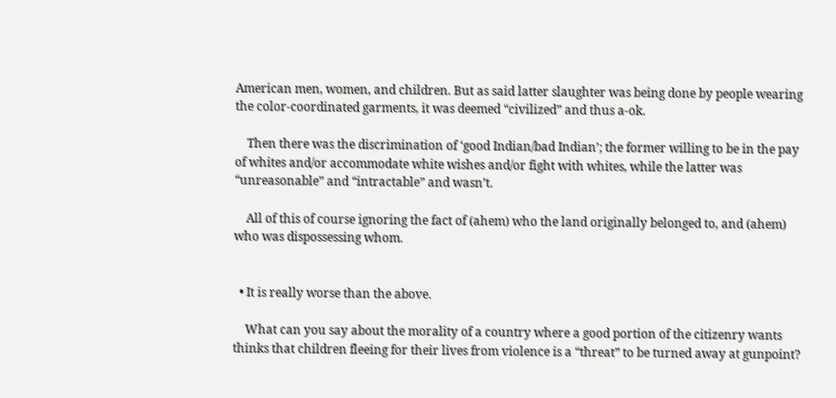American men, women, and children. But as said latter slaughter was being done by people wearing the color-coordinated garments, it was deemed “civilized” and thus a-ok.

    Then there was the discrimination of ‘good Indian/bad Indian’; the former willing to be in the pay of whites and/or accommodate white wishes and/or fight with whites, while the latter was “unreasonable” and “intractable” and wasn’t.

    All of this of course ignoring the fact of (ahem) who the land originally belonged to, and (ahem) who was dispossessing whom.


  • It is really worse than the above.

    What can you say about the morality of a country where a good portion of the citizenry wants thinks that children fleeing for their lives from violence is a “threat” to be turned away at gunpoint?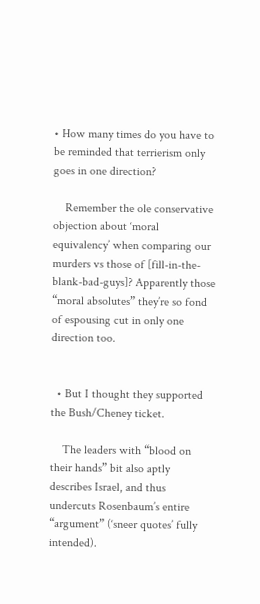• How many times do you have to be reminded that terrierism only goes in one direction?

    Remember the ole conservative objection about ‘moral equivalency’ when comparing our murders vs those of [fill-in-the-blank-bad-guys]? Apparently those “moral absolutes” they’re so fond of espousing cut in only one direction too.


  • But I thought they supported the Bush/Cheney ticket.

    The leaders with “blood on their hands” bit also aptly describes Israel, and thus undercuts Rosenbaum’s entire “argument” (‘sneer quotes’ fully intended).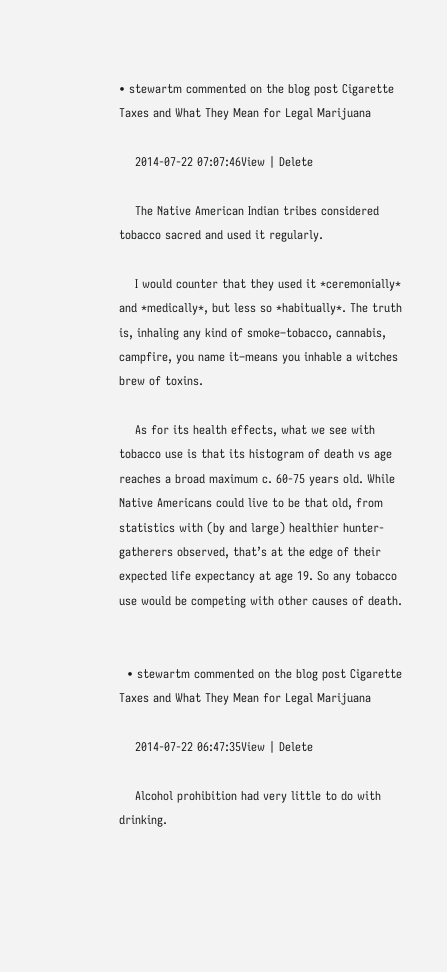• stewartm commented on the blog post Cigarette Taxes and What They Mean for Legal Marijuana

    2014-07-22 07:07:46View | Delete

    The Native American Indian tribes considered tobacco sacred and used it regularly.

    I would counter that they used it *ceremonially* and *medically*, but less so *habitually*. The truth is, inhaling any kind of smoke–tobacco, cannabis, campfire, you name it–means you inhable a witches brew of toxins.

    As for its health effects, what we see with tobacco use is that its histogram of death vs age reaches a broad maximum c. 60-75 years old. While Native Americans could live to be that old, from statistics with (by and large) healthier hunter-gatherers observed, that’s at the edge of their expected life expectancy at age 19. So any tobacco use would be competing with other causes of death.


  • stewartm commented on the blog post Cigarette Taxes and What They Mean for Legal Marijuana

    2014-07-22 06:47:35View | Delete

    Alcohol prohibition had very little to do with drinking.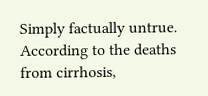Simply factually untrue. According to the deaths from cirrhosis,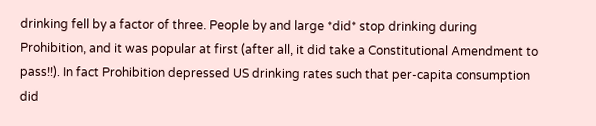drinking fell by a factor of three. People by and large *did* stop drinking during Prohibition, and it was popular at first (after all, it did take a Constitutional Amendment to pass!!). In fact Prohibition depressed US drinking rates such that per-capita consumption did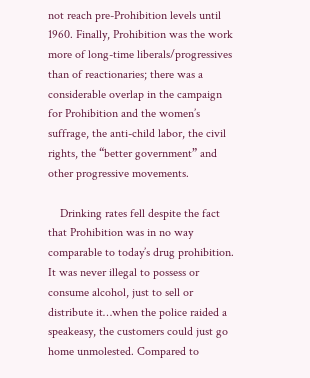not reach pre-Prohibition levels until 1960. Finally, Prohibition was the work more of long-time liberals/progressives than of reactionaries; there was a considerable overlap in the campaign for Prohibition and the women’s suffrage, the anti-child labor, the civil rights, the “better government” and other progressive movements.

    Drinking rates fell despite the fact that Prohibition was in no way comparable to today’s drug prohibition. It was never illegal to possess or consume alcohol, just to sell or distribute it…when the police raided a speakeasy, the customers could just go home unmolested. Compared to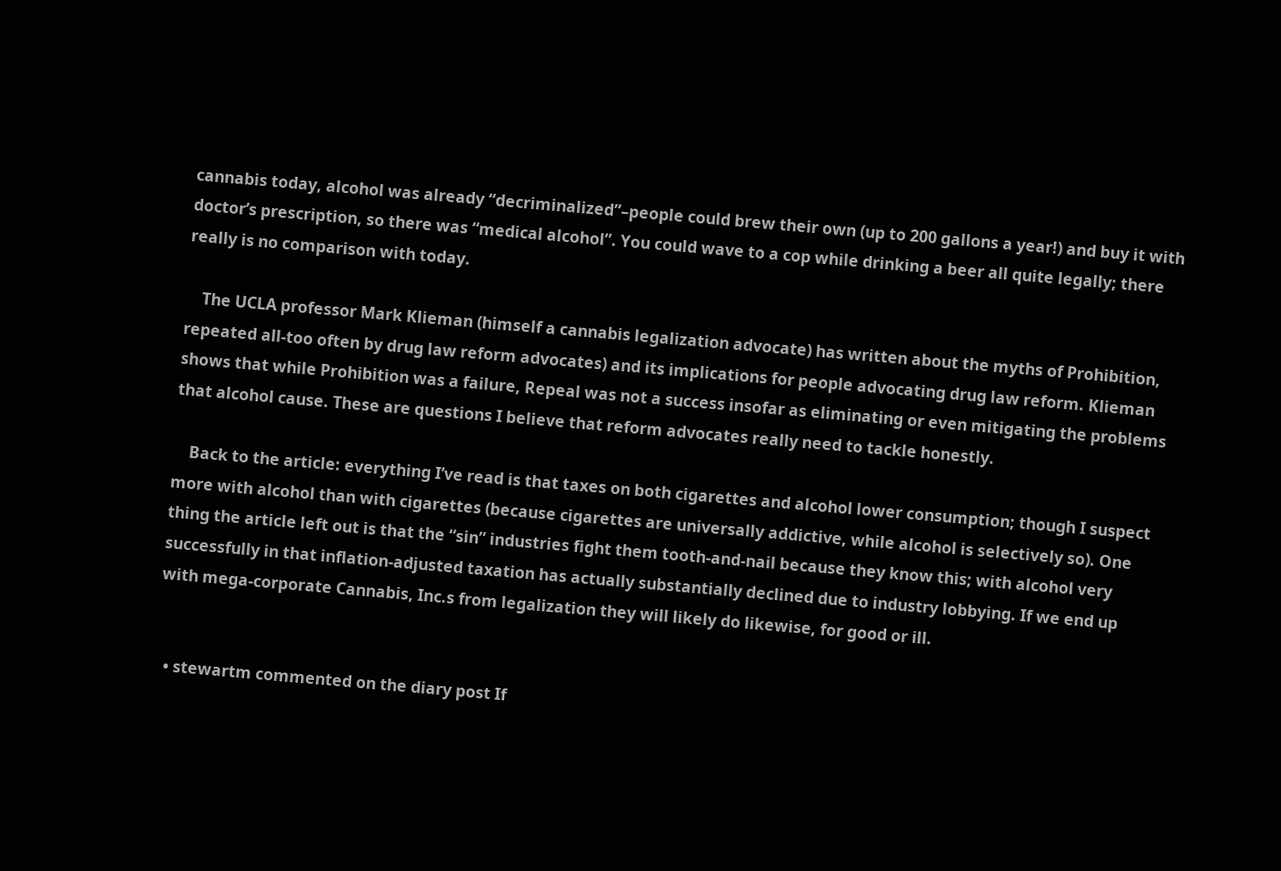cannabis today, alcohol was already “decriminalized”–people could brew their own (up to 200 gallons a year!) and buy it with doctor’s prescription, so there was “medical alcohol”. You could wave to a cop while drinking a beer all quite legally; there really is no comparison with today.

    The UCLA professor Mark Klieman (himself a cannabis legalization advocate) has written about the myths of Prohibition, repeated all-too often by drug law reform advocates) and its implications for people advocating drug law reform. Klieman shows that while Prohibition was a failure, Repeal was not a success insofar as eliminating or even mitigating the problems that alcohol cause. These are questions I believe that reform advocates really need to tackle honestly.

    Back to the article: everything I’ve read is that taxes on both cigarettes and alcohol lower consumption; though I suspect more with alcohol than with cigarettes (because cigarettes are universally addictive, while alcohol is selectively so). One thing the article left out is that the “sin” industries fight them tooth-and-nail because they know this; with alcohol very successfully in that inflation-adjusted taxation has actually substantially declined due to industry lobbying. If we end up with mega-corporate Cannabis, Inc.s from legalization they will likely do likewise, for good or ill.


  • stewartm commented on the diary post If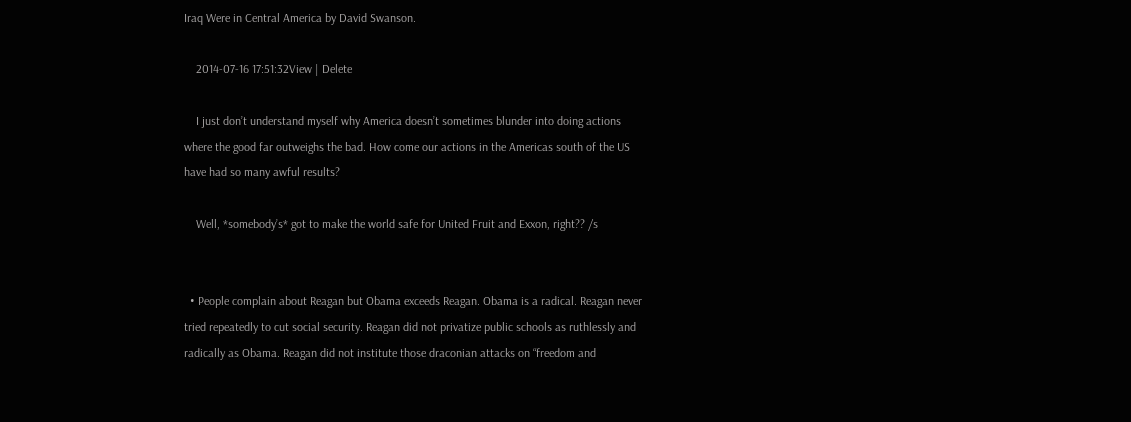Iraq Were in Central America by David Swanson.

    2014-07-16 17:51:32View | Delete

    I just don’t understand myself why America doesn’t sometimes blunder into doing actions where the good far outweighs the bad. How come our actions in the Americas south of the US have had so many awful results?

    Well, *somebody’s* got to make the world safe for United Fruit and Exxon, right?? /s


  • People complain about Reagan but Obama exceeds Reagan. Obama is a radical. Reagan never tried repeatedly to cut social security. Reagan did not privatize public schools as ruthlessly and radically as Obama. Reagan did not institute those draconian attacks on “freedom and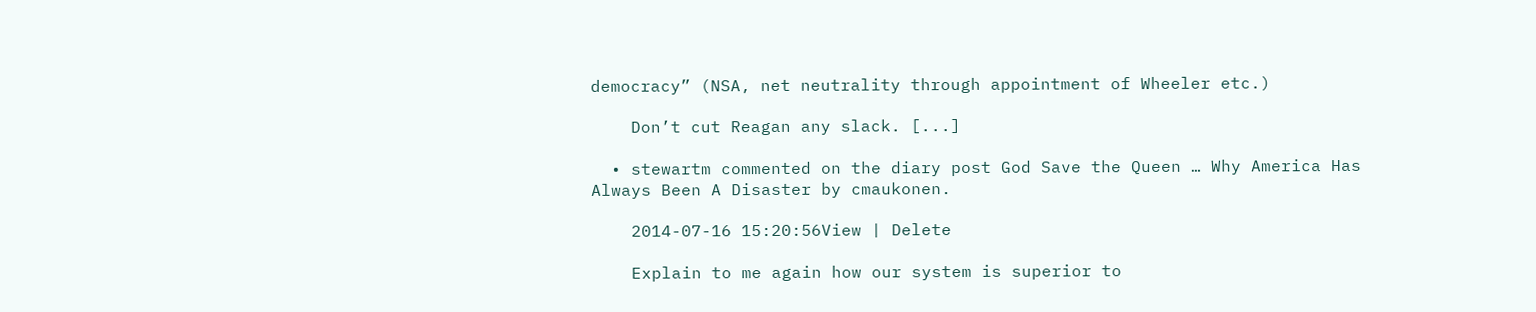democracy” (NSA, net neutrality through appointment of Wheeler etc.)

    Don’t cut Reagan any slack. [...]

  • stewartm commented on the diary post God Save the Queen … Why America Has Always Been A Disaster by cmaukonen.

    2014-07-16 15:20:56View | Delete

    Explain to me again how our system is superior to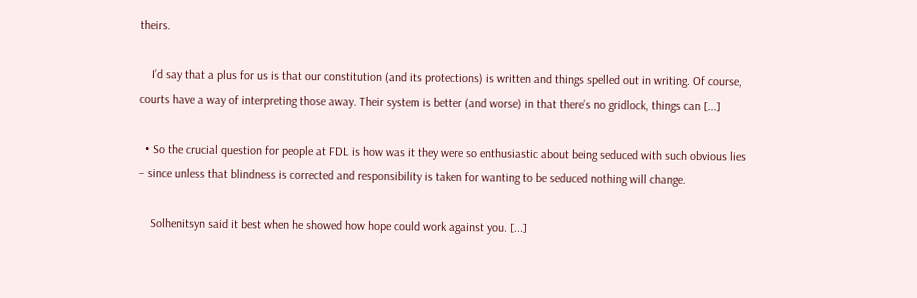theirs.

    I’d say that a plus for us is that our constitution (and its protections) is written and things spelled out in writing. Of course, courts have a way of interpreting those away. Their system is better (and worse) in that there’s no gridlock, things can [...]

  • So the crucial question for people at FDL is how was it they were so enthusiastic about being seduced with such obvious lies – since unless that blindness is corrected and responsibility is taken for wanting to be seduced nothing will change.

    Solhenitsyn said it best when he showed how hope could work against you. [...]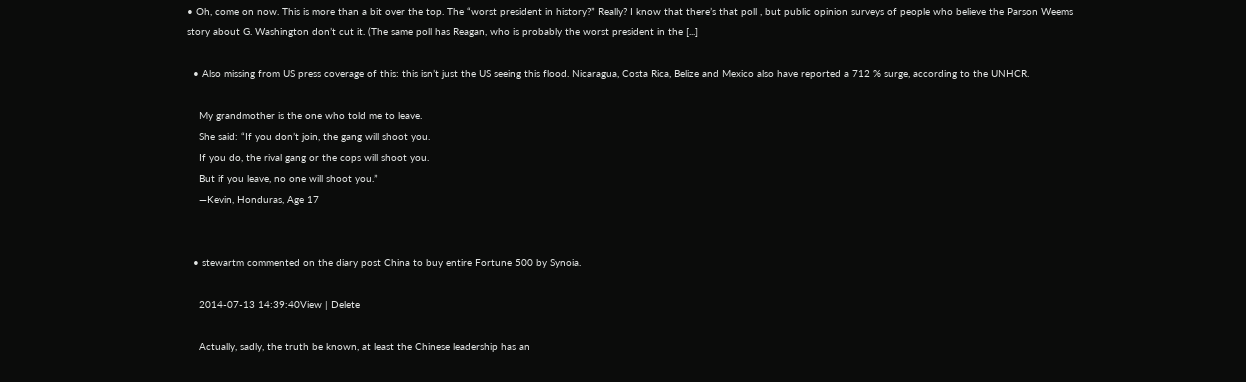• Oh, come on now. This is more than a bit over the top. The “worst president in history?” Really? I know that there’s that poll , but public opinion surveys of people who believe the Parson Weems story about G. Washington don’t cut it. (The same poll has Reagan, who is probably the worst president in the [...]

  • Also missing from US press coverage of this: this isn’t just the US seeing this flood. Nicaragua, Costa Rica, Belize and Mexico also have reported a 712 % surge, according to the UNHCR.

    My grandmother is the one who told me to leave.
    She said: “If you don’t join, the gang will shoot you.
    If you do, the rival gang or the cops will shoot you.
    But if you leave, no one will shoot you.”
    —Kevin, Honduras, Age 17


  • stewartm commented on the diary post China to buy entire Fortune 500 by Synoia.

    2014-07-13 14:39:40View | Delete

    Actually, sadly, the truth be known, at least the Chinese leadership has an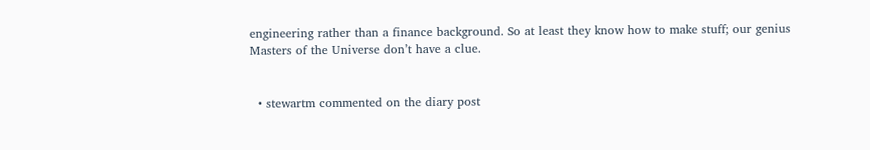engineering rather than a finance background. So at least they know how to make stuff; our genius Masters of the Universe don’t have a clue.


  • stewartm commented on the diary post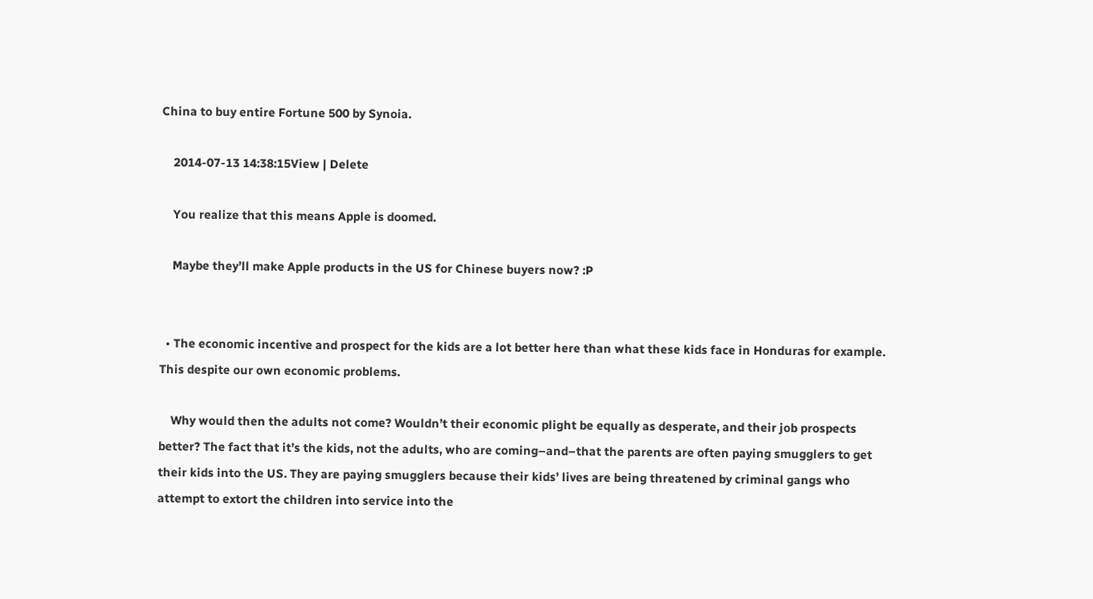China to buy entire Fortune 500 by Synoia.

    2014-07-13 14:38:15View | Delete

    You realize that this means Apple is doomed.

    Maybe they’ll make Apple products in the US for Chinese buyers now? :P


  • The economic incentive and prospect for the kids are a lot better here than what these kids face in Honduras for example. This despite our own economic problems.

    Why would then the adults not come? Wouldn’t their economic plight be equally as desperate, and their job prospects better? The fact that it’s the kids, not the adults, who are coming–and–that the parents are often paying smugglers to get their kids into the US. They are paying smugglers because their kids’ lives are being threatened by criminal gangs who attempt to extort the children into service into the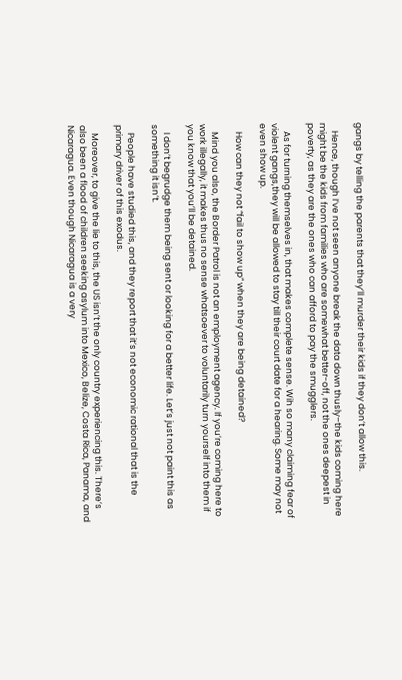gangs by telling the parents that they’ll murder their kids if they don’t allow this.

    Hence, though I’ve not seen anyone break the data down thusly–the kids coming here might be the kids from families who are somewhat better-off, not the ones deepest in poverty, as they are the ones who can afford to pay the smugglers.

    As for turning themselves in, that makes complete sense. Wih so many claiming fear of violent gangs,they will be allowed to stay till their court date for a hearing. Some may not even show up.

    How can they not “fail to show up” when they are being detained?

    Mind you also, the Border Patrol is not an employment agency. If you’re coming here to work illegally, it makes thus no sense whatsoever to voluntarily turn yourself into them if you know that you’ll be detained.

    I don’t begrudge them being sent or looking for a better life. Let’s just not paint this as something it isn’t.

    People have studied this, and they report that it’s not economic rational that is the primary driver of this exodus.

    Moreover, to give the lie to this, the US isn’t the only country experiencing this. There’s also been a flood of children seeking asylum into Mexico, Belize, Costa Rica, Panama, and Nicaragua. Even though Nicaragua is a very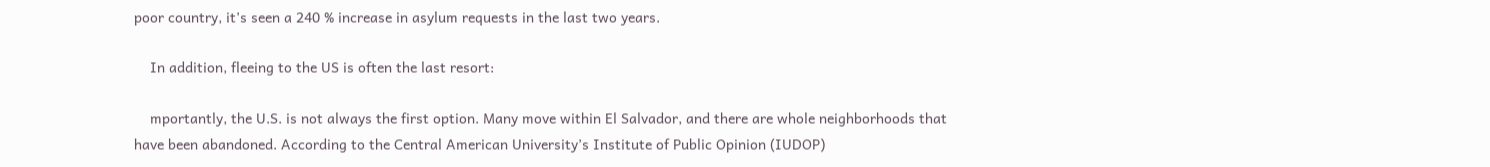poor country, it’s seen a 240 % increase in asylum requests in the last two years.

    In addition, fleeing to the US is often the last resort:

    mportantly, the U.S. is not always the first option. Many move within El Salvador, and there are whole neighborhoods that have been abandoned. According to the Central American University’s Institute of Public Opinion (IUDOP)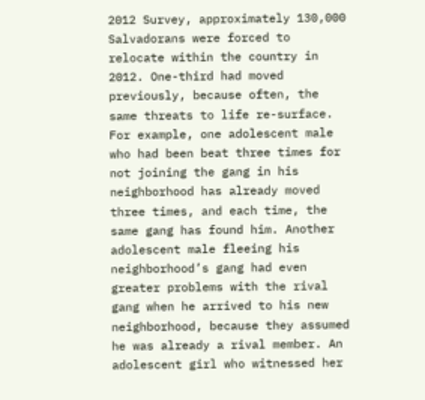2012 Survey, approximately 130,000 Salvadorans were forced to relocate within the country in 2012. One-third had moved previously, because often, the same threats to life re-surface. For example, one adolescent male who had been beat three times for not joining the gang in his neighborhood has already moved three times, and each time, the same gang has found him. Another adolescent male fleeing his neighborhood’s gang had even greater problems with the rival gang when he arrived to his new neighborhood, because they assumed he was already a rival member. An adolescent girl who witnessed her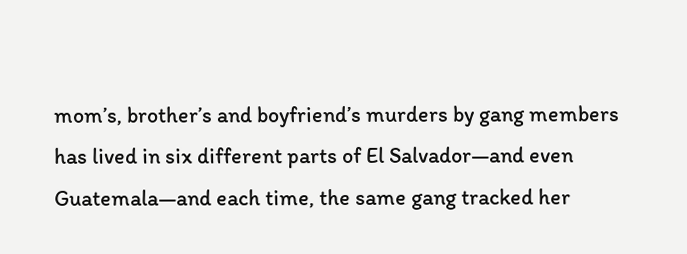mom’s, brother’s and boyfriend’s murders by gang members has lived in six different parts of El Salvador—and even Guatemala—and each time, the same gang tracked her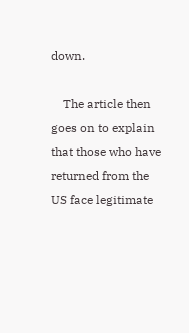down.

    The article then goes on to explain that those who have returned from the US face legitimate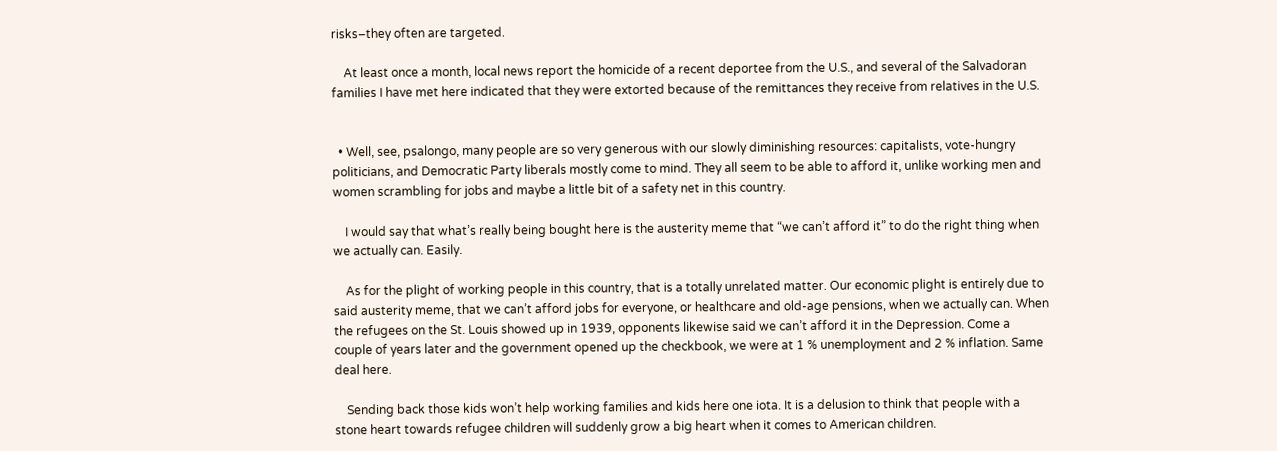risks–they often are targeted.

    At least once a month, local news report the homicide of a recent deportee from the U.S., and several of the Salvadoran families I have met here indicated that they were extorted because of the remittances they receive from relatives in the U.S.


  • Well, see, psalongo, many people are so very generous with our slowly diminishing resources: capitalists, vote-hungry politicians, and Democratic Party liberals mostly come to mind. They all seem to be able to afford it, unlike working men and women scrambling for jobs and maybe a little bit of a safety net in this country.

    I would say that what’s really being bought here is the austerity meme that “we can’t afford it” to do the right thing when we actually can. Easily.

    As for the plight of working people in this country, that is a totally unrelated matter. Our economic plight is entirely due to said austerity meme, that we can’t afford jobs for everyone, or healthcare and old-age pensions, when we actually can. When the refugees on the St. Louis showed up in 1939, opponents likewise said we can’t afford it in the Depression. Come a couple of years later and the government opened up the checkbook, we were at 1 % unemployment and 2 % inflation. Same deal here.

    Sending back those kids won’t help working families and kids here one iota. It is a delusion to think that people with a stone heart towards refugee children will suddenly grow a big heart when it comes to American children.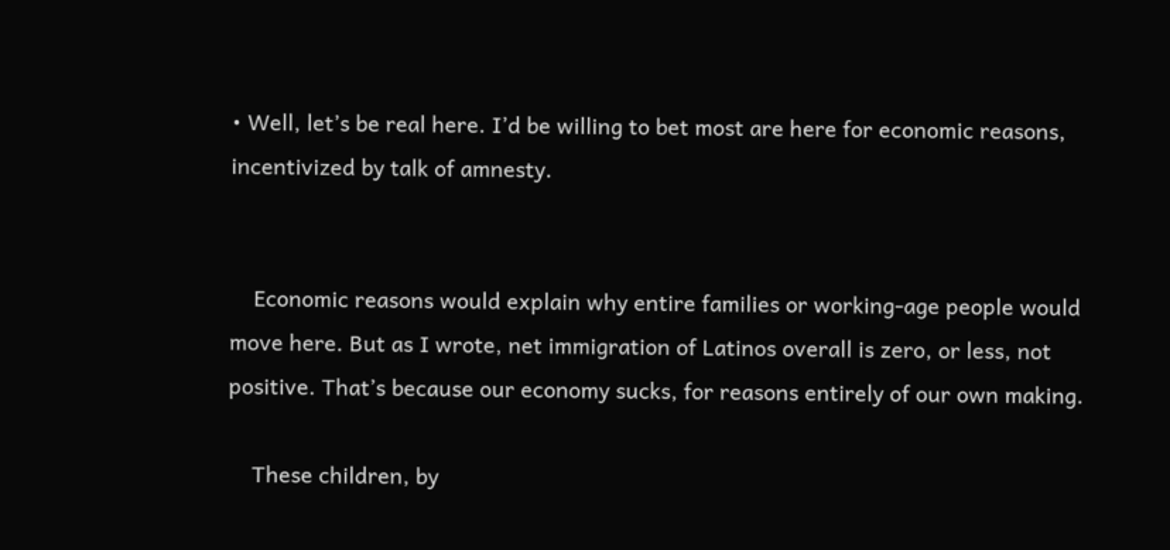• Well, let’s be real here. I’d be willing to bet most are here for economic reasons, incentivized by talk of amnesty.


    Economic reasons would explain why entire families or working-age people would move here. But as I wrote, net immigration of Latinos overall is zero, or less, not positive. That’s because our economy sucks, for reasons entirely of our own making.

    These children, by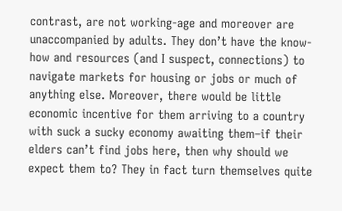contrast, are not working-age and moreover are unaccompanied by adults. They don’t have the know-how and resources (and I suspect, connections) to navigate markets for housing or jobs or much of anything else. Moreover, there would be little economic incentive for them arriving to a country with suck a sucky economy awaiting them–if their elders can’t find jobs here, then why should we expect them to? They in fact turn themselves quite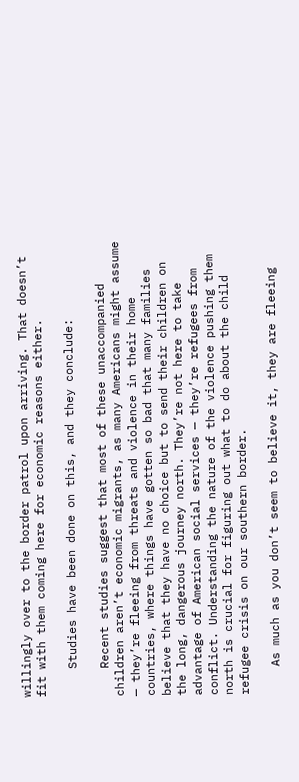willingly over to the border patrol upon arriving. That doesn’t fit with them coming here for economic reasons either.

    Studies have been done on this, and they conclude:

    Recent studies suggest that most of these unaccompanied children aren’t economic migrants, as many Americans might assume — they’re fleeing from threats and violence in their home countries, where things have gotten so bad that many families believe that they have no choice but to send their children on the long, dangerous journey north. They’re not here to take advantage of American social services — they’re refugees from conflict. Understanding the nature of the violence pushing them north is crucial for figuring out what to do about the child refugee crisis on our southern border.

    As much as you don’t seem to believe it, they are fleeing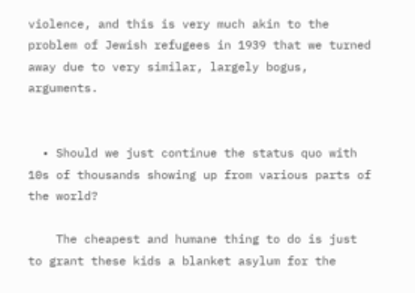violence, and this is very much akin to the problem of Jewish refugees in 1939 that we turned away due to very similar, largely bogus, arguments.


  • Should we just continue the status quo with 10s of thousands showing up from various parts of the world?

    The cheapest and humane thing to do is just to grant these kids a blanket asylum for the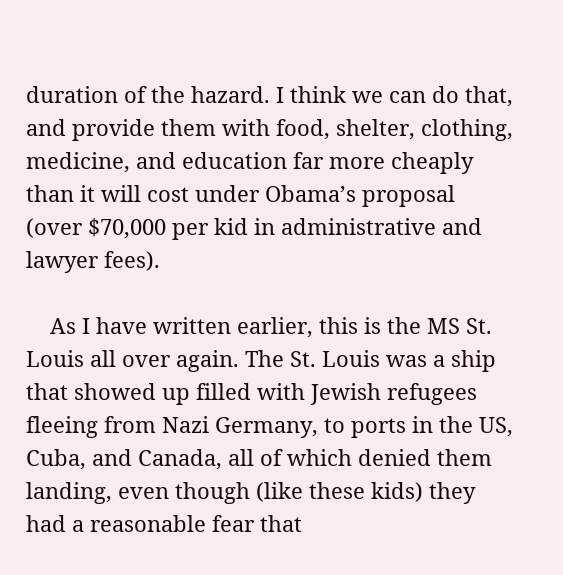duration of the hazard. I think we can do that, and provide them with food, shelter, clothing, medicine, and education far more cheaply than it will cost under Obama’s proposal (over $70,000 per kid in administrative and lawyer fees).

    As I have written earlier, this is the MS St. Louis all over again. The St. Louis was a ship that showed up filled with Jewish refugees fleeing from Nazi Germany, to ports in the US, Cuba, and Canada, all of which denied them landing, even though (like these kids) they had a reasonable fear that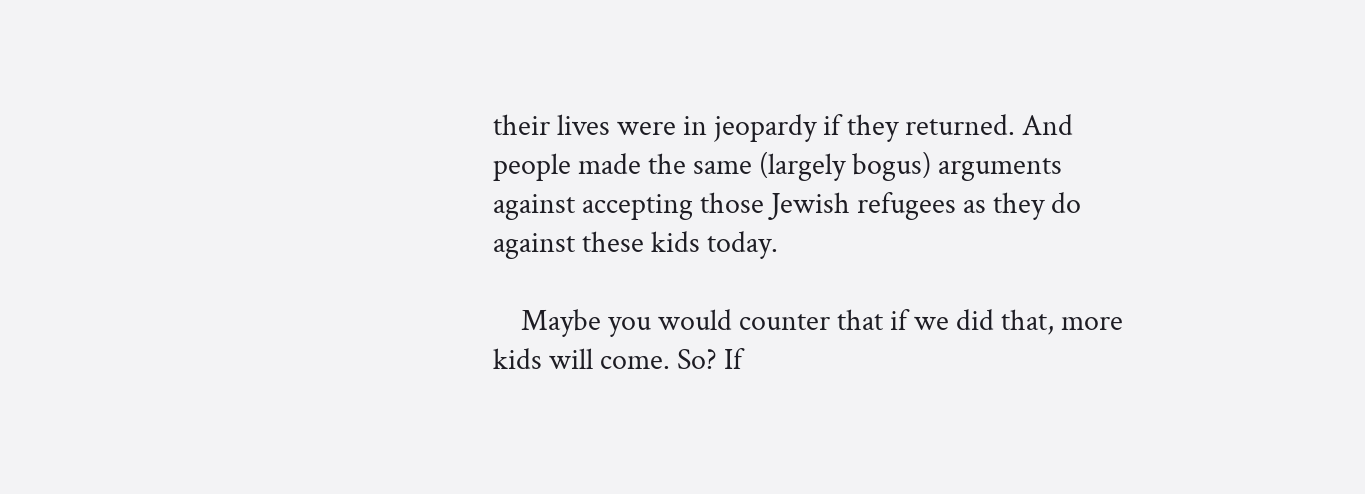their lives were in jeopardy if they returned. And people made the same (largely bogus) arguments against accepting those Jewish refugees as they do against these kids today.

    Maybe you would counter that if we did that, more kids will come. So? If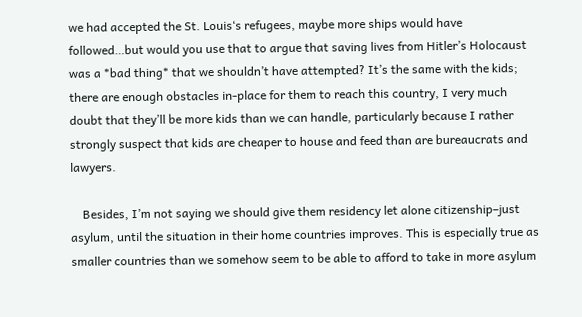we had accepted the St. Louis‘s refugees, maybe more ships would have followed…but would you use that to argue that saving lives from Hitler’s Holocaust was a *bad thing* that we shouldn’t have attempted? It’s the same with the kids; there are enough obstacles in-place for them to reach this country, I very much doubt that they’ll be more kids than we can handle, particularly because I rather strongly suspect that kids are cheaper to house and feed than are bureaucrats and lawyers.

    Besides, I’m not saying we should give them residency let alone citizenship–just asylum, until the situation in their home countries improves. This is especially true as smaller countries than we somehow seem to be able to afford to take in more asylum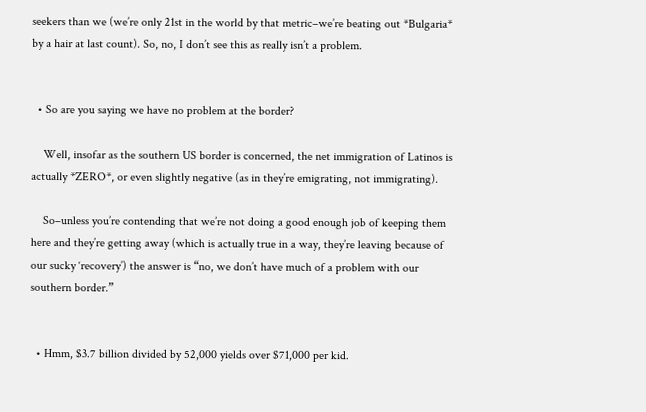seekers than we (we’re only 21st in the world by that metric–we’re beating out *Bulgaria* by a hair at last count). So, no, I don’t see this as really isn’t a problem.


  • So are you saying we have no problem at the border?

    Well, insofar as the southern US border is concerned, the net immigration of Latinos is actually *ZERO*, or even slightly negative (as in they’re emigrating, not immigrating).

    So–unless you’re contending that we’re not doing a good enough job of keeping them here and they’re getting away (which is actually true in a way, they’re leaving because of our sucky ‘recovery’) the answer is “no, we don’t have much of a problem with our southern border.”


  • Hmm, $3.7 billion divided by 52,000 yields over $71,000 per kid.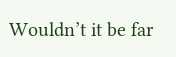Wouldn’t it be far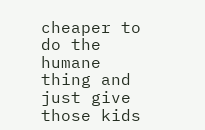cheaper to do the humane thing and just give those kids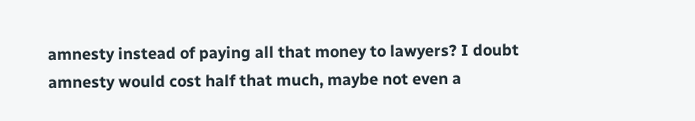amnesty instead of paying all that money to lawyers? I doubt amnesty would cost half that much, maybe not even a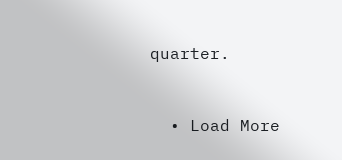quarter.


  • Load More